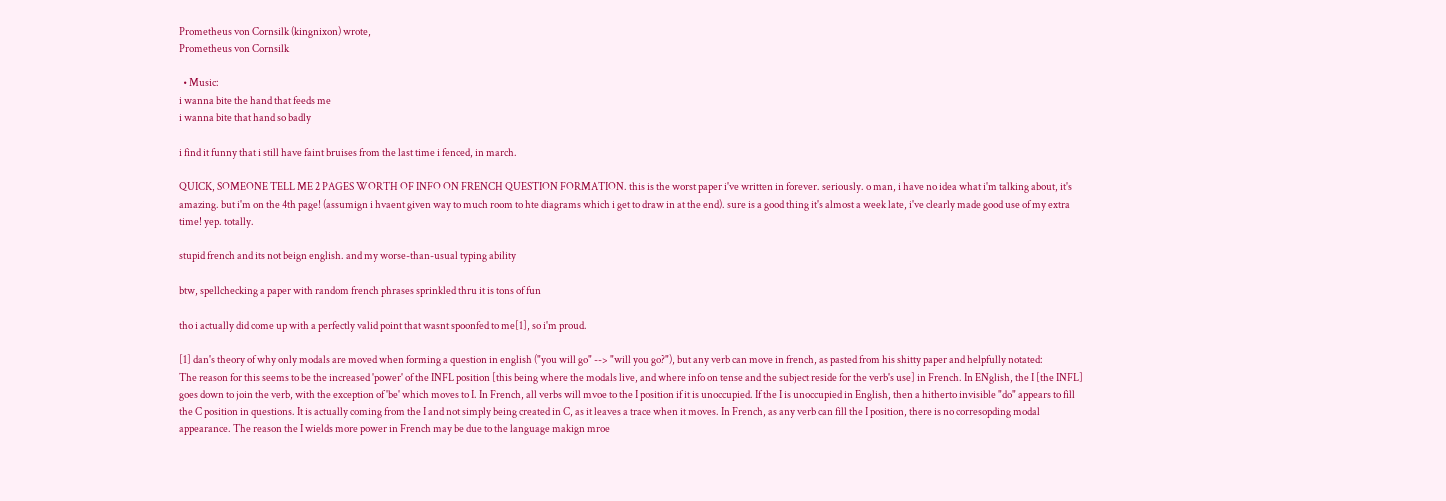Prometheus von Cornsilk (kingnixon) wrote,
Prometheus von Cornsilk

  • Music:
i wanna bite the hand that feeds me
i wanna bite that hand so badly

i find it funny that i still have faint bruises from the last time i fenced, in march.

QUICK, SOMEONE TELL ME 2 PAGES WORTH OF INFO ON FRENCH QUESTION FORMATION. this is the worst paper i've written in forever. seriously. o man, i have no idea what i'm talking about, it's amazing. but i'm on the 4th page! (assumign i hvaent given way to much room to hte diagrams which i get to draw in at the end). sure is a good thing it's almost a week late, i've clearly made good use of my extra time! yep. totally.

stupid french and its not beign english. and my worse-than-usual typing ability

btw, spellchecking a paper with random french phrases sprinkled thru it is tons of fun

tho i actually did come up with a perfectly valid point that wasnt spoonfed to me[1], so i'm proud.

[1] dan's theory of why only modals are moved when forming a question in english ("you will go" --> "will you go?"), but any verb can move in french, as pasted from his shitty paper and helpfully notated:
The reason for this seems to be the increased 'power' of the INFL position [this being where the modals live, and where info on tense and the subject reside for the verb's use] in French. In ENglish, the I [the INFL] goes down to join the verb, with the exception of 'be' which moves to I. In French, all verbs will mvoe to the I position if it is unoccupied. If the I is unoccupied in English, then a hitherto invisible "do" appears to fill the C position in questions. It is actually coming from the I and not simply being created in C, as it leaves a trace when it moves. In French, as any verb can fill the I position, there is no corresopding modal appearance. The reason the I wields more power in French may be due to the language makign mroe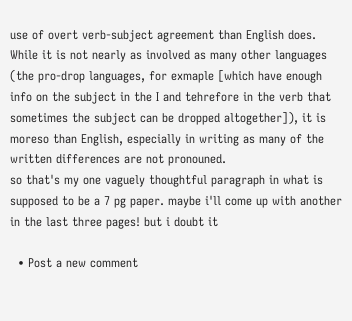use of overt verb-subject agreement than English does. While it is not nearly as involved as many other languages (the pro-drop languages, for exmaple [which have enough info on the subject in the I and tehrefore in the verb that sometimes the subject can be dropped altogether]), it is moreso than English, especially in writing as many of the written differences are not pronouned.
so that's my one vaguely thoughtful paragraph in what is supposed to be a 7 pg paper. maybe i'll come up with another in the last three pages! but i doubt it

  • Post a new comment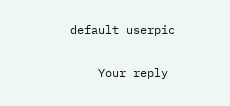default userpic

    Your reply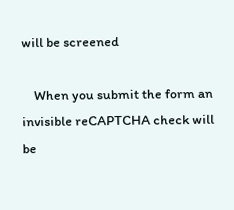will be screened

    When you submit the form an invisible reCAPTCHA check will be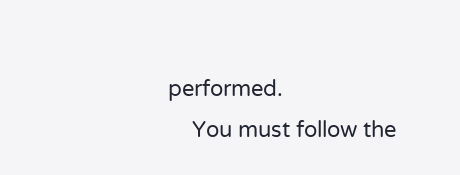performed.
    You must follow the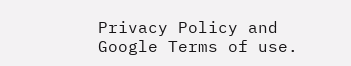Privacy Policy and Google Terms of use.